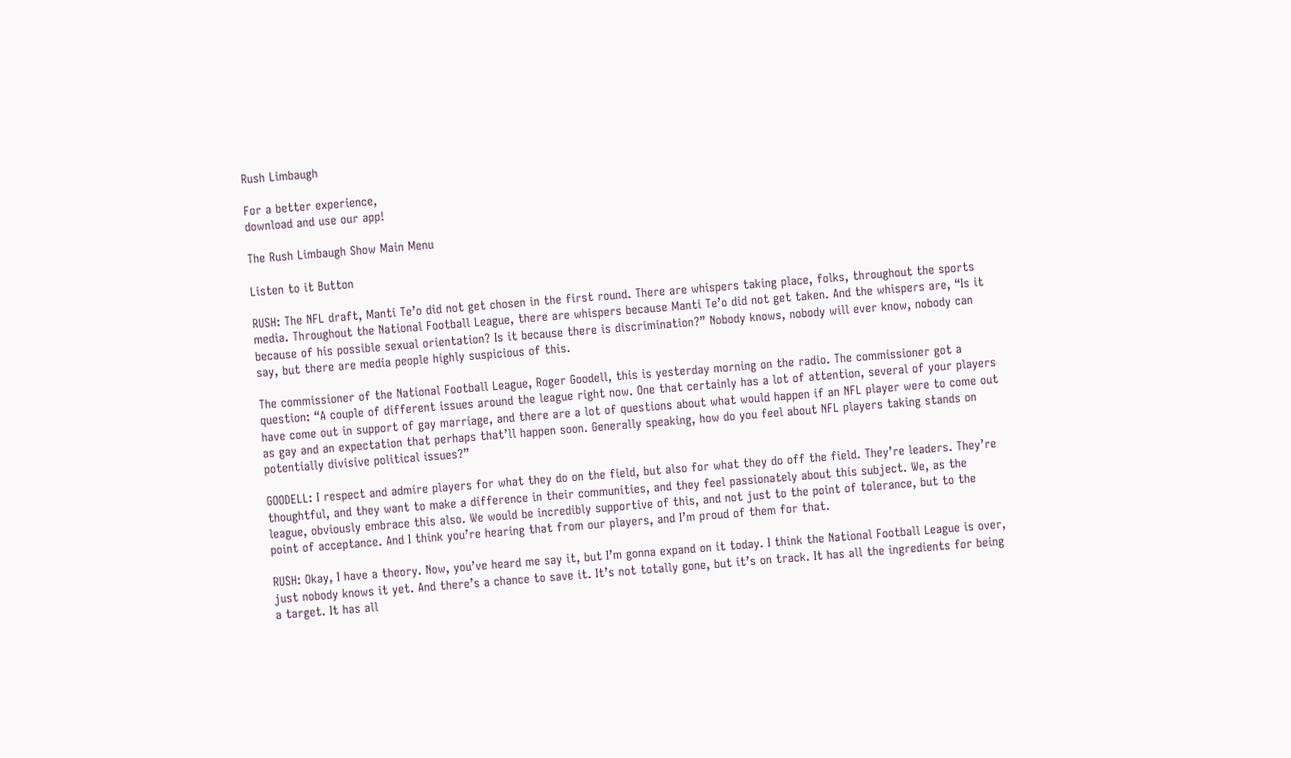Rush Limbaugh

For a better experience,
download and use our app!

The Rush Limbaugh Show Main Menu

Listen to it Button

RUSH: The NFL draft, Manti Te’o did not get chosen in the first round. There are whispers taking place, folks, throughout the sports media. Throughout the National Football League, there are whispers because Manti Te’o did not get taken. And the whispers are, “Is it because of his possible sexual orientation? Is it because there is discrimination?” Nobody knows, nobody will ever know, nobody can say, but there are media people highly suspicious of this.

The commissioner of the National Football League, Roger Goodell, this is yesterday morning on the radio. The commissioner got a question: “A couple of different issues around the league right now. One that certainly has a lot of attention, several of your players have come out in support of gay marriage, and there are a lot of questions about what would happen if an NFL player were to come out as gay and an expectation that perhaps that’ll happen soon. Generally speaking, how do you feel about NFL players taking stands on potentially divisive political issues?”

GOODELL: I respect and admire players for what they do on the field, but also for what they do off the field. They’re leaders. They’re thoughtful, and they want to make a difference in their communities, and they feel passionately about this subject. We, as the league, obviously embrace this also. We would be incredibly supportive of this, and not just to the point of tolerance, but to the point of acceptance. And I think you’re hearing that from our players, and I’m proud of them for that.

RUSH: Okay, I have a theory. Now, you’ve heard me say it, but I’m gonna expand on it today. I think the National Football League is over, just nobody knows it yet. And there’s a chance to save it. It’s not totally gone, but it’s on track. It has all the ingredients for being a target. It has all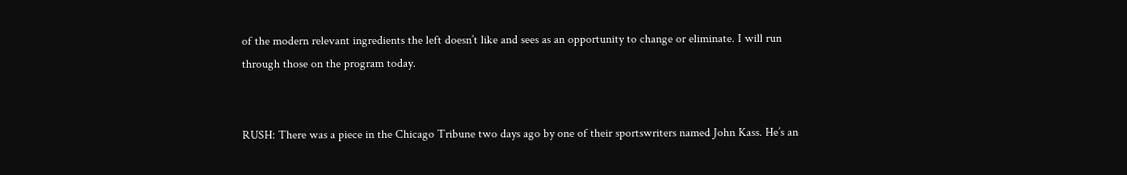of the modern relevant ingredients the left doesn’t like and sees as an opportunity to change or eliminate. I will run through those on the program today.


RUSH: There was a piece in the Chicago Tribune two days ago by one of their sportswriters named John Kass. He’s an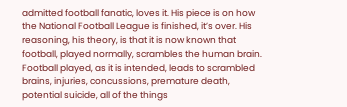admitted football fanatic, loves it. His piece is on how the National Football League is finished, it’s over. His reasoning, his theory, is that it is now known that football, played normally, scrambles the human brain. Football played, as it is intended, leads to scrambled brains, injuries, concussions, premature death, potential suicide, all of the things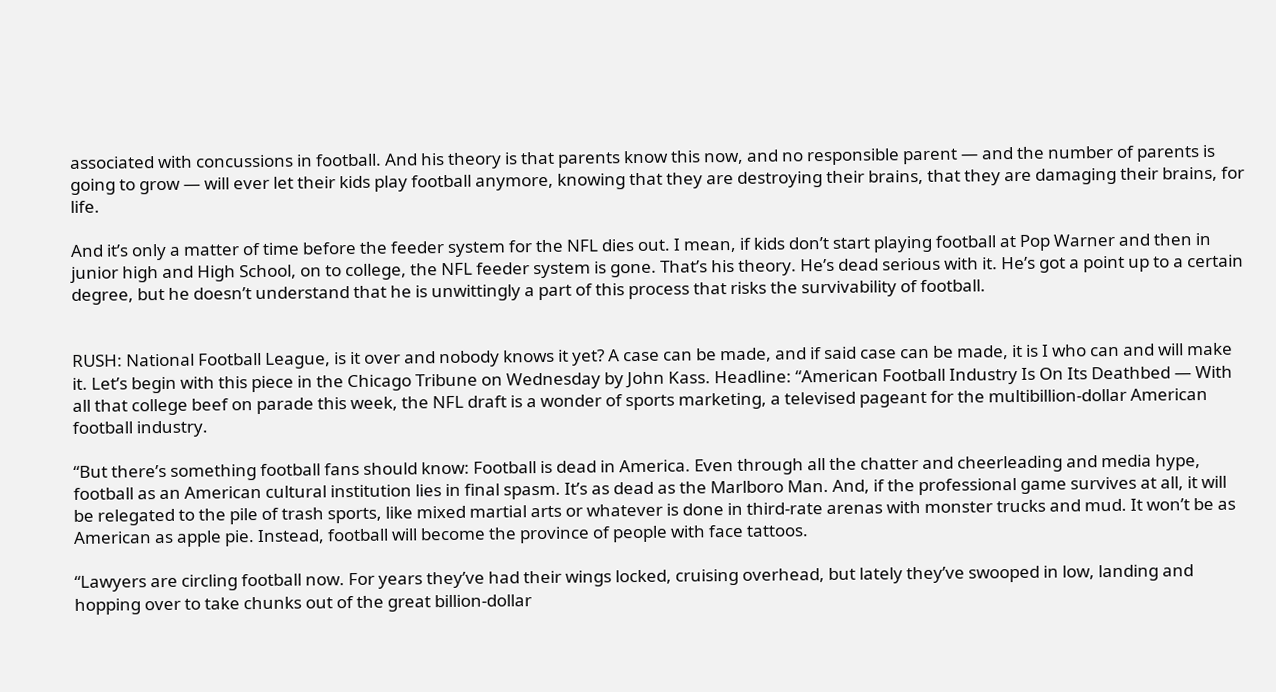associated with concussions in football. And his theory is that parents know this now, and no responsible parent — and the number of parents is going to grow — will ever let their kids play football anymore, knowing that they are destroying their brains, that they are damaging their brains, for life.

And it’s only a matter of time before the feeder system for the NFL dies out. I mean, if kids don’t start playing football at Pop Warner and then in junior high and High School, on to college, the NFL feeder system is gone. That’s his theory. He’s dead serious with it. He’s got a point up to a certain degree, but he doesn’t understand that he is unwittingly a part of this process that risks the survivability of football.


RUSH: National Football League, is it over and nobody knows it yet? A case can be made, and if said case can be made, it is I who can and will make it. Let’s begin with this piece in the Chicago Tribune on Wednesday by John Kass. Headline: “American Football Industry Is On Its Deathbed — With all that college beef on parade this week, the NFL draft is a wonder of sports marketing, a televised pageant for the multibillion-dollar American football industry.

“But there’s something football fans should know: Football is dead in America. Even through all the chatter and cheerleading and media hype, football as an American cultural institution lies in final spasm. It’s as dead as the Marlboro Man. And, if the professional game survives at all, it will be relegated to the pile of trash sports, like mixed martial arts or whatever is done in third-rate arenas with monster trucks and mud. It won’t be as American as apple pie. Instead, football will become the province of people with face tattoos.

“Lawyers are circling football now. For years they’ve had their wings locked, cruising overhead, but lately they’ve swooped in low, landing and hopping over to take chunks out of the great billion-dollar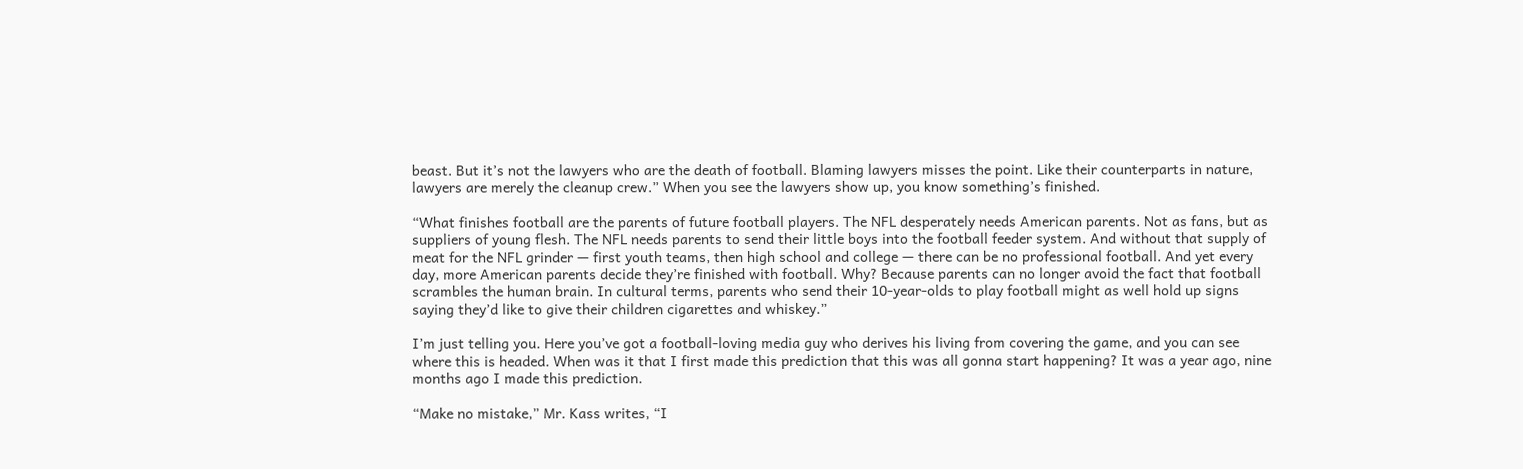beast. But it’s not the lawyers who are the death of football. Blaming lawyers misses the point. Like their counterparts in nature, lawyers are merely the cleanup crew.” When you see the lawyers show up, you know something’s finished.

“What finishes football are the parents of future football players. The NFL desperately needs American parents. Not as fans, but as suppliers of young flesh. The NFL needs parents to send their little boys into the football feeder system. And without that supply of meat for the NFL grinder — first youth teams, then high school and college — there can be no professional football. And yet every day, more American parents decide they’re finished with football. Why? Because parents can no longer avoid the fact that football scrambles the human brain. In cultural terms, parents who send their 10-year-olds to play football might as well hold up signs saying they’d like to give their children cigarettes and whiskey.”

I’m just telling you. Here you’ve got a football-loving media guy who derives his living from covering the game, and you can see where this is headed. When was it that I first made this prediction that this was all gonna start happening? It was a year ago, nine months ago I made this prediction.

“Make no mistake,” Mr. Kass writes, “I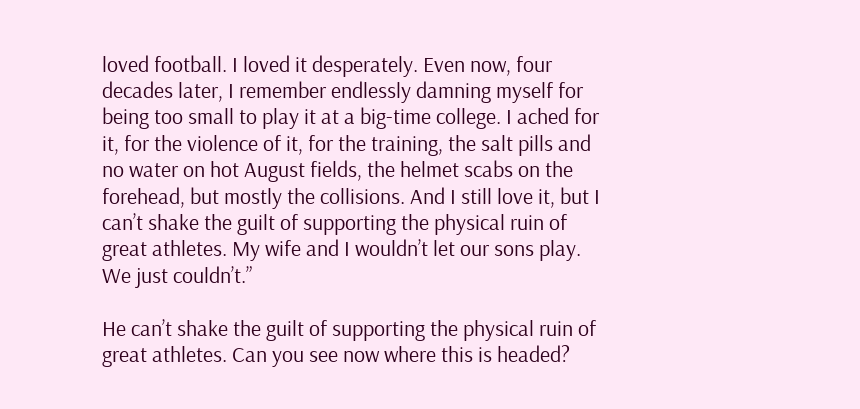loved football. I loved it desperately. Even now, four decades later, I remember endlessly damning myself for being too small to play it at a big-time college. I ached for it, for the violence of it, for the training, the salt pills and no water on hot August fields, the helmet scabs on the forehead, but mostly the collisions. And I still love it, but I can’t shake the guilt of supporting the physical ruin of great athletes. My wife and I wouldn’t let our sons play. We just couldn’t.”

He can’t shake the guilt of supporting the physical ruin of great athletes. Can you see now where this is headed?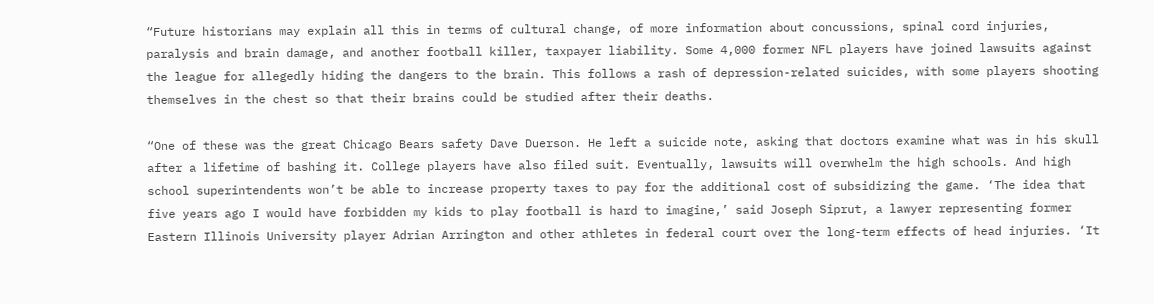“Future historians may explain all this in terms of cultural change, of more information about concussions, spinal cord injuries, paralysis and brain damage, and another football killer, taxpayer liability. Some 4,000 former NFL players have joined lawsuits against the league for allegedly hiding the dangers to the brain. This follows a rash of depression-related suicides, with some players shooting themselves in the chest so that their brains could be studied after their deaths.

“One of these was the great Chicago Bears safety Dave Duerson. He left a suicide note, asking that doctors examine what was in his skull after a lifetime of bashing it. College players have also filed suit. Eventually, lawsuits will overwhelm the high schools. And high school superintendents won’t be able to increase property taxes to pay for the additional cost of subsidizing the game. ‘The idea that five years ago I would have forbidden my kids to play football is hard to imagine,’ said Joseph Siprut, a lawyer representing former Eastern Illinois University player Adrian Arrington and other athletes in federal court over the long-term effects of head injuries. ‘It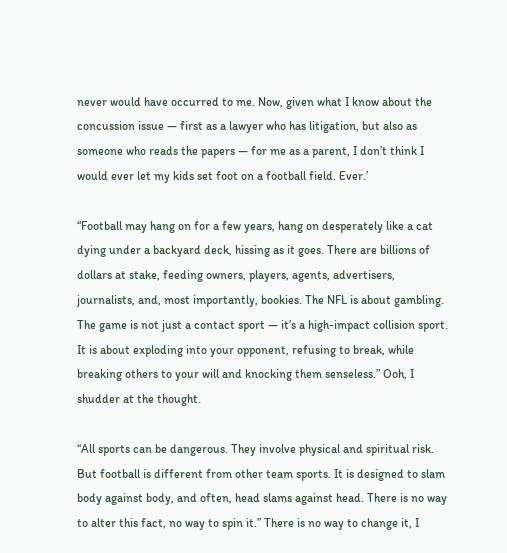never would have occurred to me. Now, given what I know about the concussion issue — first as a lawyer who has litigation, but also as someone who reads the papers — for me as a parent, I don’t think I would ever let my kids set foot on a football field. Ever.’

“Football may hang on for a few years, hang on desperately like a cat dying under a backyard deck, hissing as it goes. There are billions of dollars at stake, feeding owners, players, agents, advertisers, journalists, and, most importantly, bookies. The NFL is about gambling. The game is not just a contact sport — it’s a high-impact collision sport. It is about exploding into your opponent, refusing to break, while breaking others to your will and knocking them senseless.” Ooh, I shudder at the thought.

“All sports can be dangerous. They involve physical and spiritual risk. But football is different from other team sports. It is designed to slam body against body, and often, head slams against head. There is no way to alter this fact, no way to spin it.” There is no way to change it, I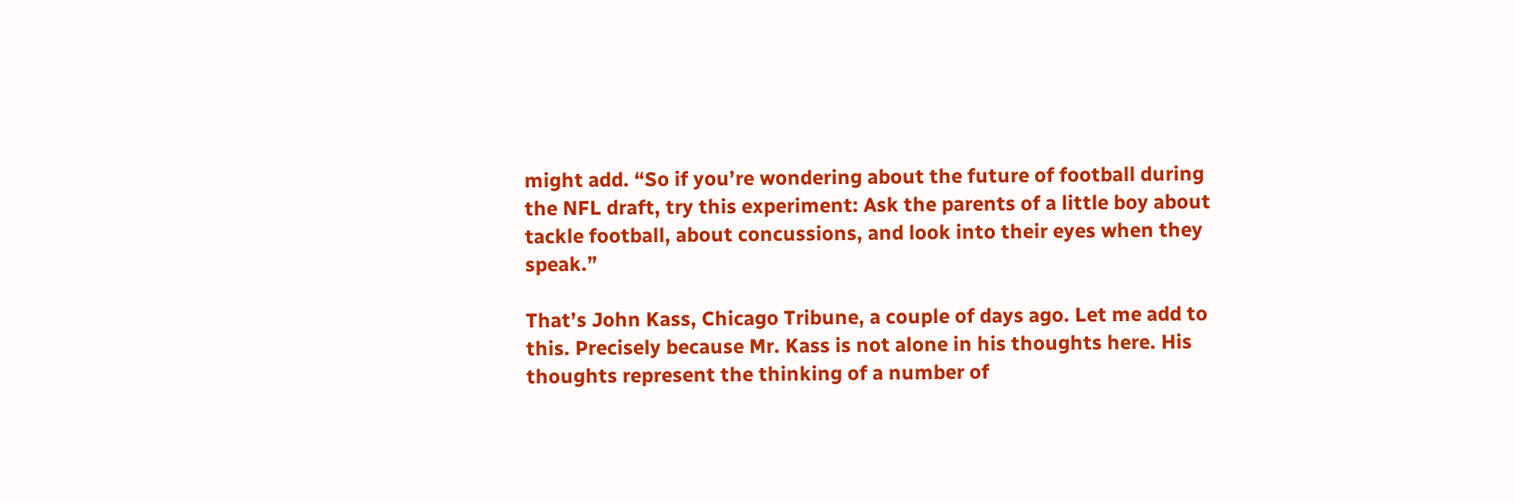might add. “So if you’re wondering about the future of football during the NFL draft, try this experiment: Ask the parents of a little boy about tackle football, about concussions, and look into their eyes when they speak.”

That’s John Kass, Chicago Tribune, a couple of days ago. Let me add to this. Precisely because Mr. Kass is not alone in his thoughts here. His thoughts represent the thinking of a number of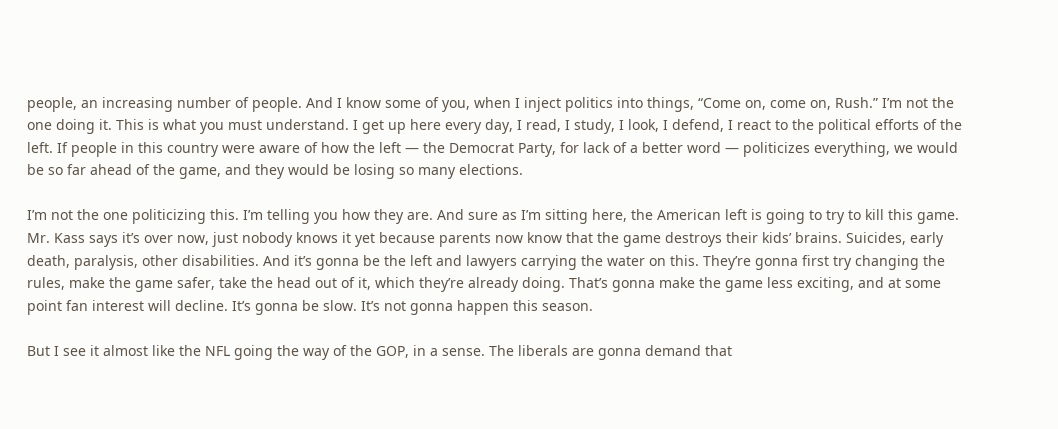people, an increasing number of people. And I know some of you, when I inject politics into things, “Come on, come on, Rush.” I’m not the one doing it. This is what you must understand. I get up here every day, I read, I study, I look, I defend, I react to the political efforts of the left. If people in this country were aware of how the left — the Democrat Party, for lack of a better word — politicizes everything, we would be so far ahead of the game, and they would be losing so many elections.

I’m not the one politicizing this. I’m telling you how they are. And sure as I’m sitting here, the American left is going to try to kill this game. Mr. Kass says it’s over now, just nobody knows it yet because parents now know that the game destroys their kids’ brains. Suicides, early death, paralysis, other disabilities. And it’s gonna be the left and lawyers carrying the water on this. They’re gonna first try changing the rules, make the game safer, take the head out of it, which they’re already doing. That’s gonna make the game less exciting, and at some point fan interest will decline. It’s gonna be slow. It’s not gonna happen this season.

But I see it almost like the NFL going the way of the GOP, in a sense. The liberals are gonna demand that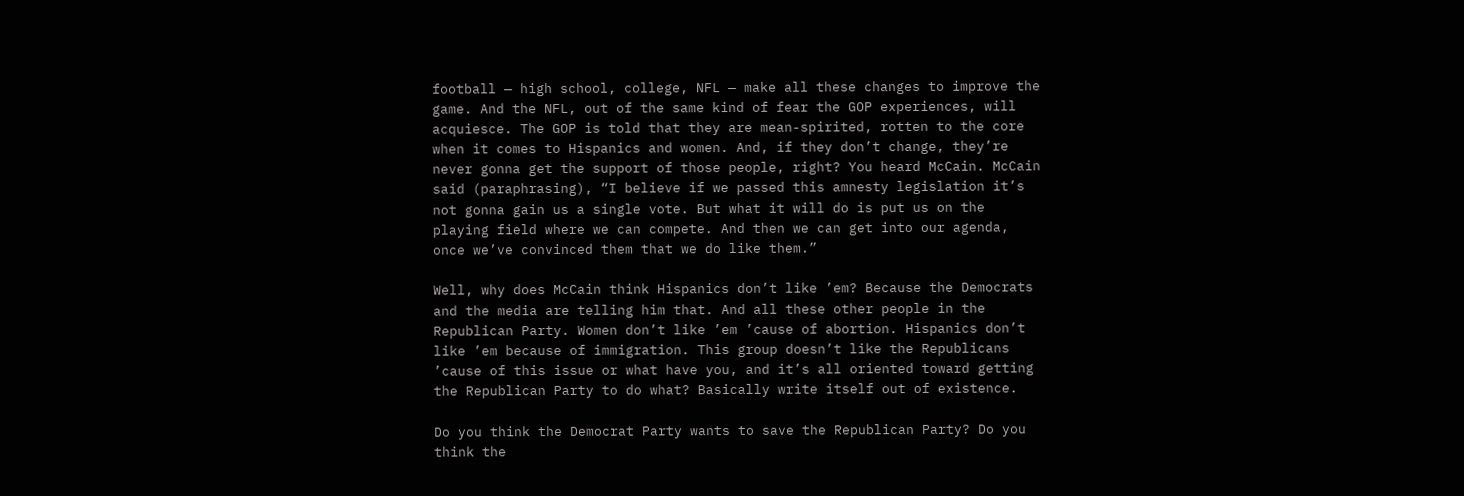football — high school, college, NFL — make all these changes to improve the game. And the NFL, out of the same kind of fear the GOP experiences, will acquiesce. The GOP is told that they are mean-spirited, rotten to the core when it comes to Hispanics and women. And, if they don’t change, they’re never gonna get the support of those people, right? You heard McCain. McCain said (paraphrasing), “I believe if we passed this amnesty legislation it’s not gonna gain us a single vote. But what it will do is put us on the playing field where we can compete. And then we can get into our agenda, once we’ve convinced them that we do like them.”

Well, why does McCain think Hispanics don’t like ’em? Because the Democrats and the media are telling him that. And all these other people in the Republican Party. Women don’t like ’em ’cause of abortion. Hispanics don’t like ’em because of immigration. This group doesn’t like the Republicans ’cause of this issue or what have you, and it’s all oriented toward getting the Republican Party to do what? Basically write itself out of existence.

Do you think the Democrat Party wants to save the Republican Party? Do you think the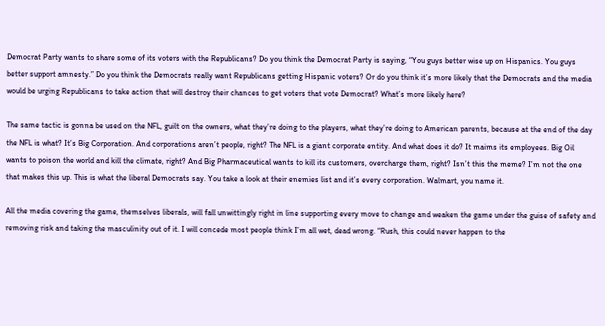Democrat Party wants to share some of its voters with the Republicans? Do you think the Democrat Party is saying, “You guys better wise up on Hispanics. You guys better support amnesty.” Do you think the Democrats really want Republicans getting Hispanic voters? Or do you think it’s more likely that the Democrats and the media would be urging Republicans to take action that will destroy their chances to get voters that vote Democrat? What’s more likely here?

The same tactic is gonna be used on the NFL, guilt on the owners, what they’re doing to the players, what they’re doing to American parents, because at the end of the day the NFL is what? It’s Big Corporation. And corporations aren’t people, right? The NFL is a giant corporate entity. And what does it do? It maims its employees. Big Oil wants to poison the world and kill the climate, right? And Big Pharmaceutical wants to kill its customers, overcharge them, right? Isn’t this the meme? I’m not the one that makes this up. This is what the liberal Democrats say. You take a look at their enemies list and it’s every corporation. Walmart, you name it.

All the media covering the game, themselves liberals, will fall unwittingly right in line supporting every move to change and weaken the game under the guise of safety and removing risk and taking the masculinity out of it. I will concede most people think I’m all wet, dead wrong. “Rush, this could never happen to the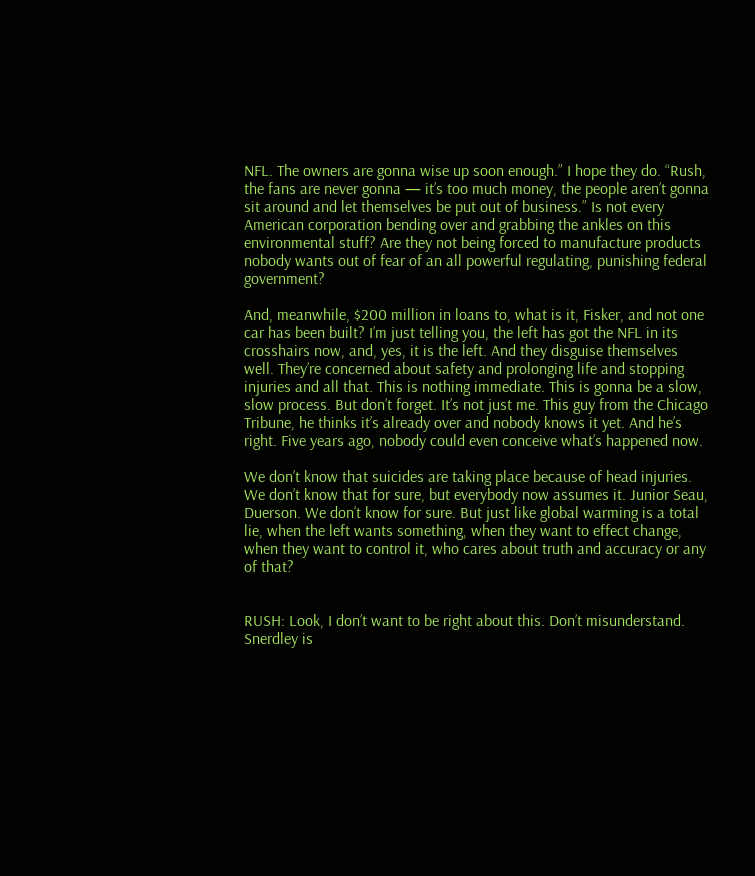NFL. The owners are gonna wise up soon enough.” I hope they do. “Rush, the fans are never gonna — it’s too much money, the people aren’t gonna sit around and let themselves be put out of business.” Is not every American corporation bending over and grabbing the ankles on this environmental stuff? Are they not being forced to manufacture products nobody wants out of fear of an all powerful regulating, punishing federal government?

And, meanwhile, $200 million in loans to, what is it, Fisker, and not one car has been built? I’m just telling you, the left has got the NFL in its crosshairs now, and, yes, it is the left. And they disguise themselves well. They’re concerned about safety and prolonging life and stopping injuries and all that. This is nothing immediate. This is gonna be a slow, slow process. But don’t forget. It’s not just me. This guy from the Chicago Tribune, he thinks it’s already over and nobody knows it yet. And he’s right. Five years ago, nobody could even conceive what’s happened now.

We don’t know that suicides are taking place because of head injuries. We don’t know that for sure, but everybody now assumes it. Junior Seau, Duerson. We don’t know for sure. But just like global warming is a total lie, when the left wants something, when they want to effect change, when they want to control it, who cares about truth and accuracy or any of that?


RUSH: Look, I don’t want to be right about this. Don’t misunderstand. Snerdley is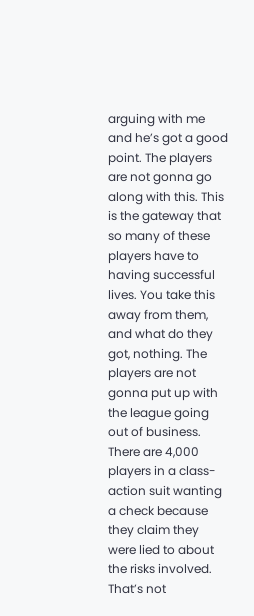arguing with me and he’s got a good point. The players are not gonna go along with this. This is the gateway that so many of these players have to having successful lives. You take this away from them, and what do they got, nothing. The players are not gonna put up with the league going out of business. There are 4,000 players in a class-action suit wanting a check because they claim they were lied to about the risks involved. That’s not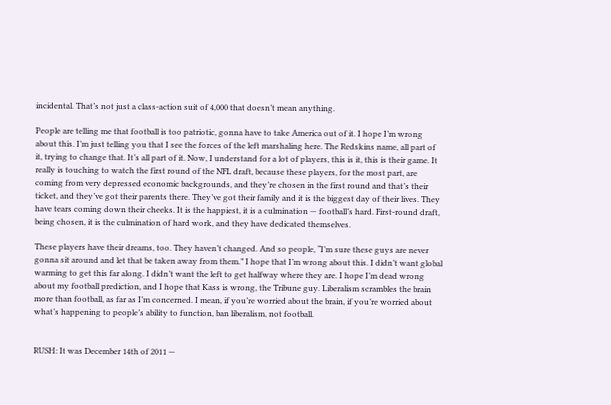incidental. That’s not just a class-action suit of 4,000 that doesn’t mean anything.

People are telling me that football is too patriotic, gonna have to take America out of it. I hope I’m wrong about this. I’m just telling you that I see the forces of the left marshaling here. The Redskins name, all part of it, trying to change that. It’s all part of it. Now, I understand for a lot of players, this is it, this is their game. It really is touching to watch the first round of the NFL draft, because these players, for the most part, are coming from very depressed economic backgrounds, and they’re chosen in the first round and that’s their ticket, and they’ve got their parents there. They’ve got their family and it is the biggest day of their lives. They have tears coming down their cheeks. It is the happiest, it is a culmination — football’s hard. First-round draft, being chosen, it is the culmination of hard work, and they have dedicated themselves.

These players have their dreams, too. They haven’t changed. And so people, “I’m sure these guys are never gonna sit around and let that be taken away from them.” I hope that I’m wrong about this. I didn’t want global warming to get this far along. I didn’t want the left to get halfway where they are. I hope I’m dead wrong about my football prediction, and I hope that Kass is wrong, the Tribune guy. Liberalism scrambles the brain more than football, as far as I’m concerned. I mean, if you’re worried about the brain, if you’re worried about what’s happening to people’s ability to function, ban liberalism, not football.


RUSH: It was December 14th of 2011 —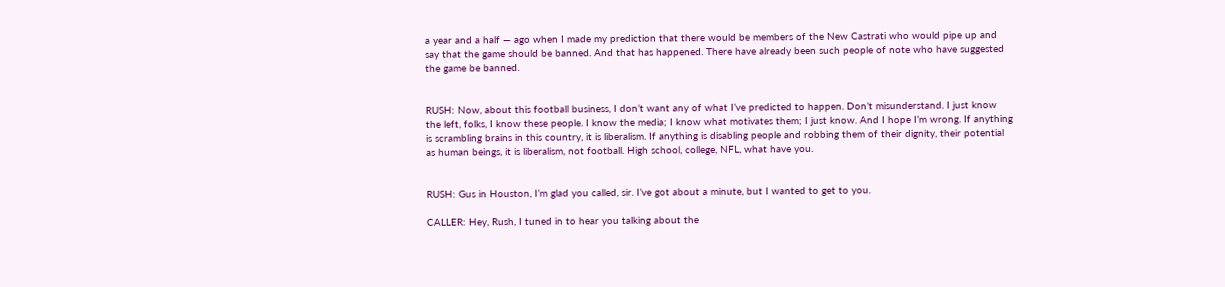a year and a half — ago when I made my prediction that there would be members of the New Castrati who would pipe up and say that the game should be banned. And that has happened. There have already been such people of note who have suggested the game be banned.


RUSH: Now, about this football business, I don’t want any of what I’ve predicted to happen. Don’t misunderstand. I just know the left, folks, I know these people. I know the media; I know what motivates them; I just know. And I hope I’m wrong. If anything is scrambling brains in this country, it is liberalism. If anything is disabling people and robbing them of their dignity, their potential as human beings, it is liberalism, not football. High school, college, NFL, what have you.


RUSH: Gus in Houston, I’m glad you called, sir. I’ve got about a minute, but I wanted to get to you.

CALLER: Hey, Rush, I tuned in to hear you talking about the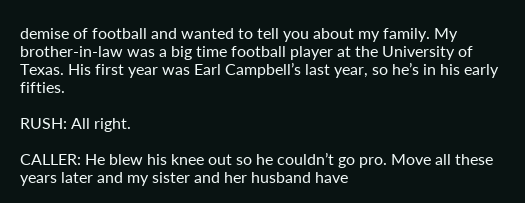demise of football and wanted to tell you about my family. My brother-in-law was a big time football player at the University of Texas. His first year was Earl Campbell’s last year, so he’s in his early fifties.

RUSH: All right.

CALLER: He blew his knee out so he couldn’t go pro. Move all these years later and my sister and her husband have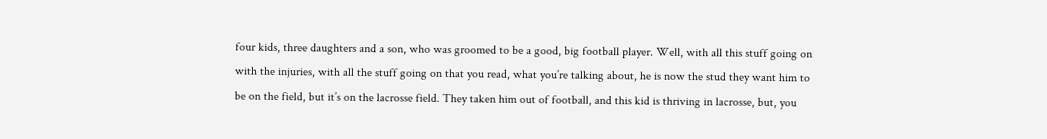four kids, three daughters and a son, who was groomed to be a good, big football player. Well, with all this stuff going on with the injuries, with all the stuff going on that you read, what you’re talking about, he is now the stud they want him to be on the field, but it’s on the lacrosse field. They taken him out of football, and this kid is thriving in lacrosse, but, you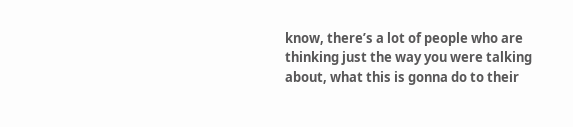know, there’s a lot of people who are thinking just the way you were talking about, what this is gonna do to their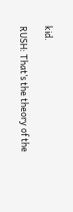kid.

RUSH: That’s the theory of the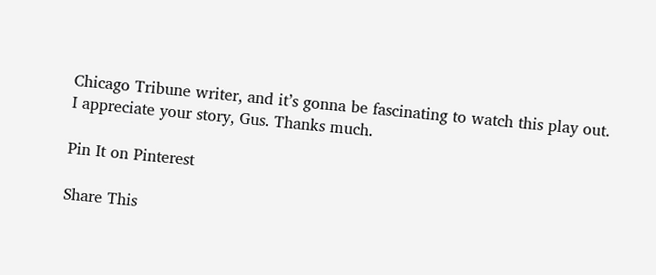Chicago Tribune writer, and it’s gonna be fascinating to watch this play out. I appreciate your story, Gus. Thanks much.

Pin It on Pinterest

Share This